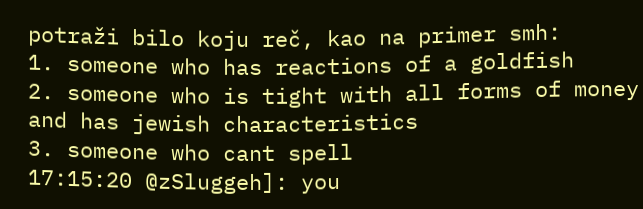potraži bilo koju reč, kao na primer smh:
1. someone who has reactions of a goldfish
2. someone who is tight with all forms of money and has jewish characteristics
3. someone who cant spell
17:15:20 @zSluggeh]: you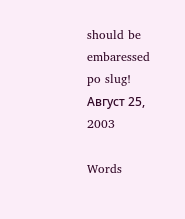should be embaressed
po slug! Август 25, 2003

Words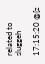related to sluggeh

17:15:20 @[z